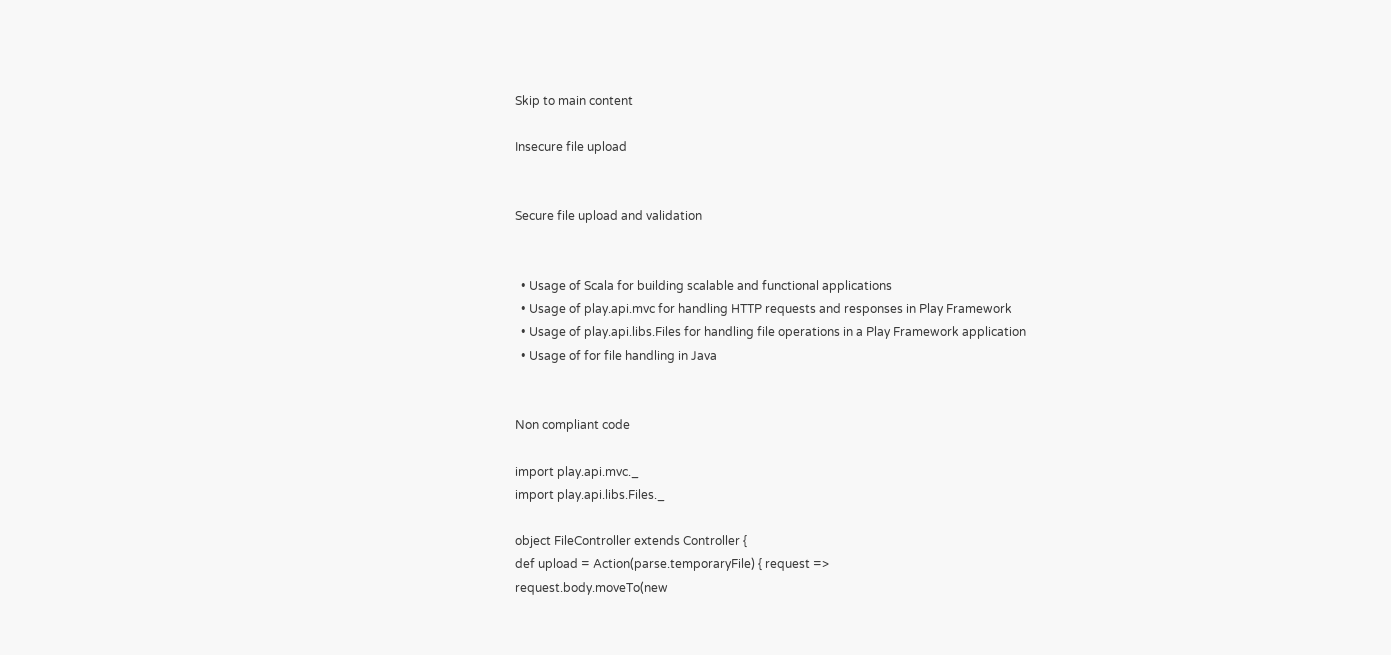Skip to main content

Insecure file upload


Secure file upload and validation


  • Usage of Scala for building scalable and functional applications
  • Usage of play.api.mvc for handling HTTP requests and responses in Play Framework
  • Usage of play.api.libs.Files for handling file operations in a Play Framework application
  • Usage of for file handling in Java


Non compliant code

import play.api.mvc._
import play.api.libs.Files._

object FileController extends Controller {
def upload = Action(parse.temporaryFile) { request =>
request.body.moveTo(new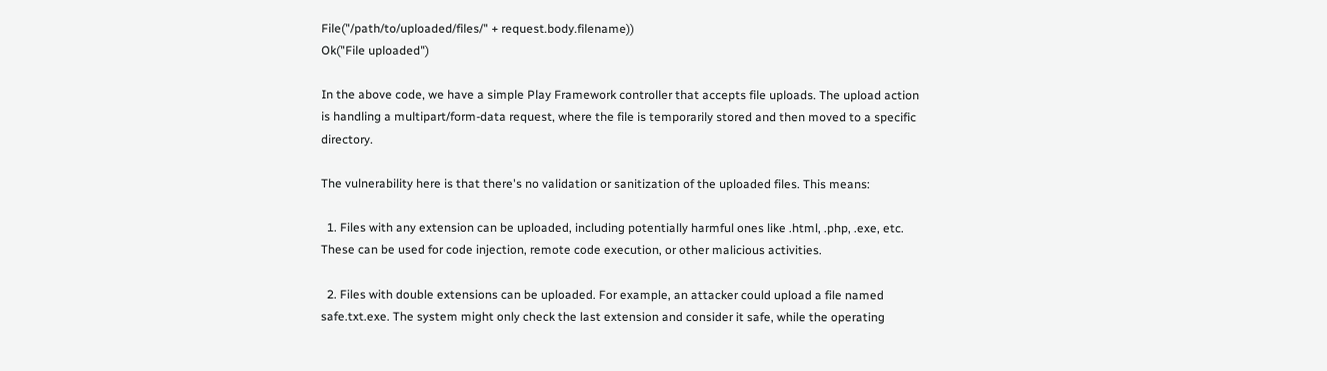File("/path/to/uploaded/files/" + request.body.filename))
Ok("File uploaded")

In the above code, we have a simple Play Framework controller that accepts file uploads. The upload action is handling a multipart/form-data request, where the file is temporarily stored and then moved to a specific directory.

The vulnerability here is that there's no validation or sanitization of the uploaded files. This means:

  1. Files with any extension can be uploaded, including potentially harmful ones like .html, .php, .exe, etc. These can be used for code injection, remote code execution, or other malicious activities.

  2. Files with double extensions can be uploaded. For example, an attacker could upload a file named safe.txt.exe. The system might only check the last extension and consider it safe, while the operating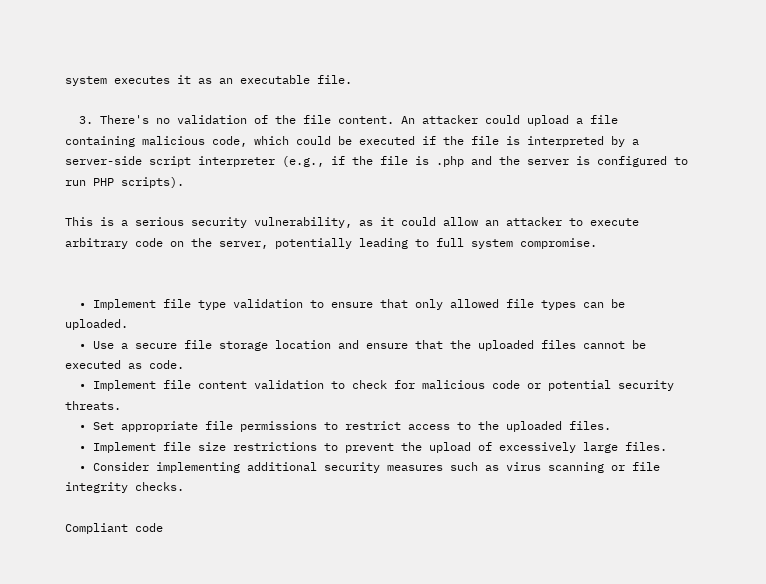system executes it as an executable file.

  3. There's no validation of the file content. An attacker could upload a file containing malicious code, which could be executed if the file is interpreted by a server-side script interpreter (e.g., if the file is .php and the server is configured to run PHP scripts).

This is a serious security vulnerability, as it could allow an attacker to execute arbitrary code on the server, potentially leading to full system compromise.


  • Implement file type validation to ensure that only allowed file types can be uploaded.
  • Use a secure file storage location and ensure that the uploaded files cannot be executed as code.
  • Implement file content validation to check for malicious code or potential security threats.
  • Set appropriate file permissions to restrict access to the uploaded files.
  • Implement file size restrictions to prevent the upload of excessively large files.
  • Consider implementing additional security measures such as virus scanning or file integrity checks.

Compliant code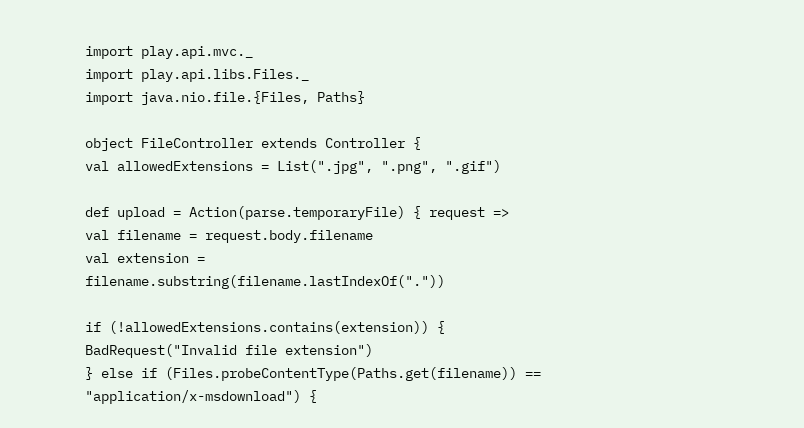import play.api.mvc._
import play.api.libs.Files._
import java.nio.file.{Files, Paths}

object FileController extends Controller {
val allowedExtensions = List(".jpg", ".png", ".gif")

def upload = Action(parse.temporaryFile) { request =>
val filename = request.body.filename
val extension = filename.substring(filename.lastIndexOf("."))

if (!allowedExtensions.contains(extension)) {
BadRequest("Invalid file extension")
} else if (Files.probeContentType(Paths.get(filename)) == "application/x-msdownload") {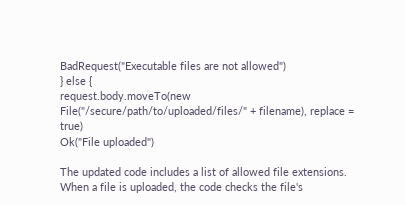BadRequest("Executable files are not allowed")
} else {
request.body.moveTo(new File("/secure/path/to/uploaded/files/" + filename), replace = true)
Ok("File uploaded")

The updated code includes a list of allowed file extensions. When a file is uploaded, the code checks the file's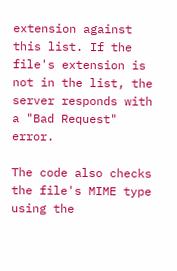extension against this list. If the file's extension is not in the list, the server responds with a "Bad Request" error.

The code also checks the file's MIME type using the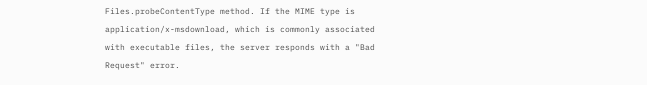Files.probeContentType method. If the MIME type is application/x-msdownload, which is commonly associated with executable files, the server responds with a "Bad Request" error.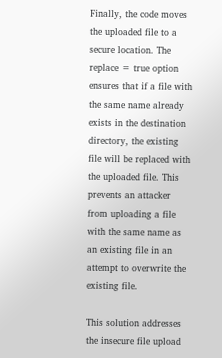Finally, the code moves the uploaded file to a secure location. The replace = true option ensures that if a file with the same name already exists in the destination directory, the existing file will be replaced with the uploaded file. This prevents an attacker from uploading a file with the same name as an existing file in an attempt to overwrite the existing file.

This solution addresses the insecure file upload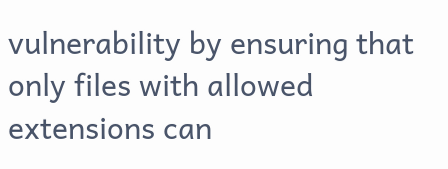vulnerability by ensuring that only files with allowed extensions can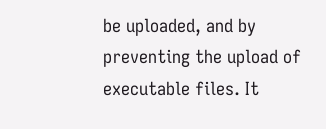be uploaded, and by preventing the upload of executable files. It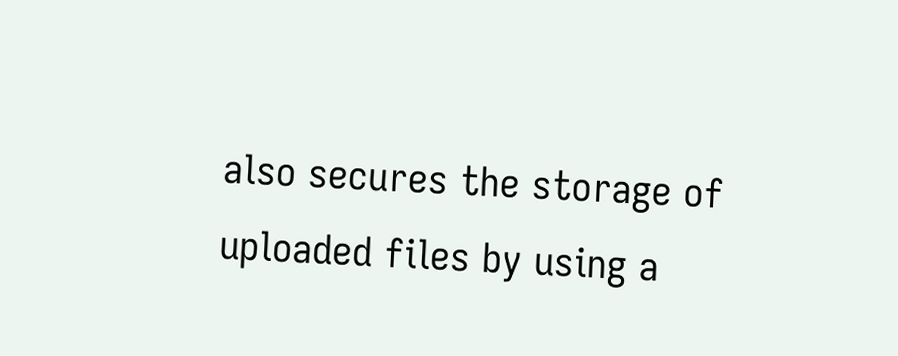also secures the storage of uploaded files by using a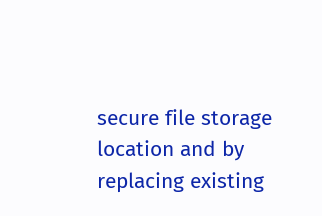secure file storage location and by replacing existing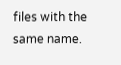files with the same name.